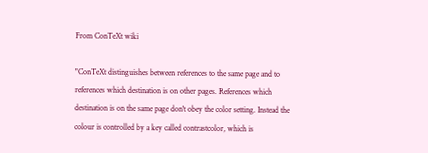From ConTeXt wiki

"ConTeXt distinguishes between references to the same page and to references which destination is on other pages. References which destination is on the same page don't obey the color setting. Instead the colour is controlled by a key called contrastcolor, which is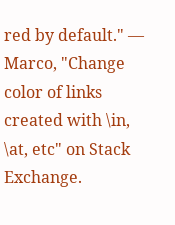red by default." — Marco, "Change color of links created with \in, \at, etc" on Stack Exchange.